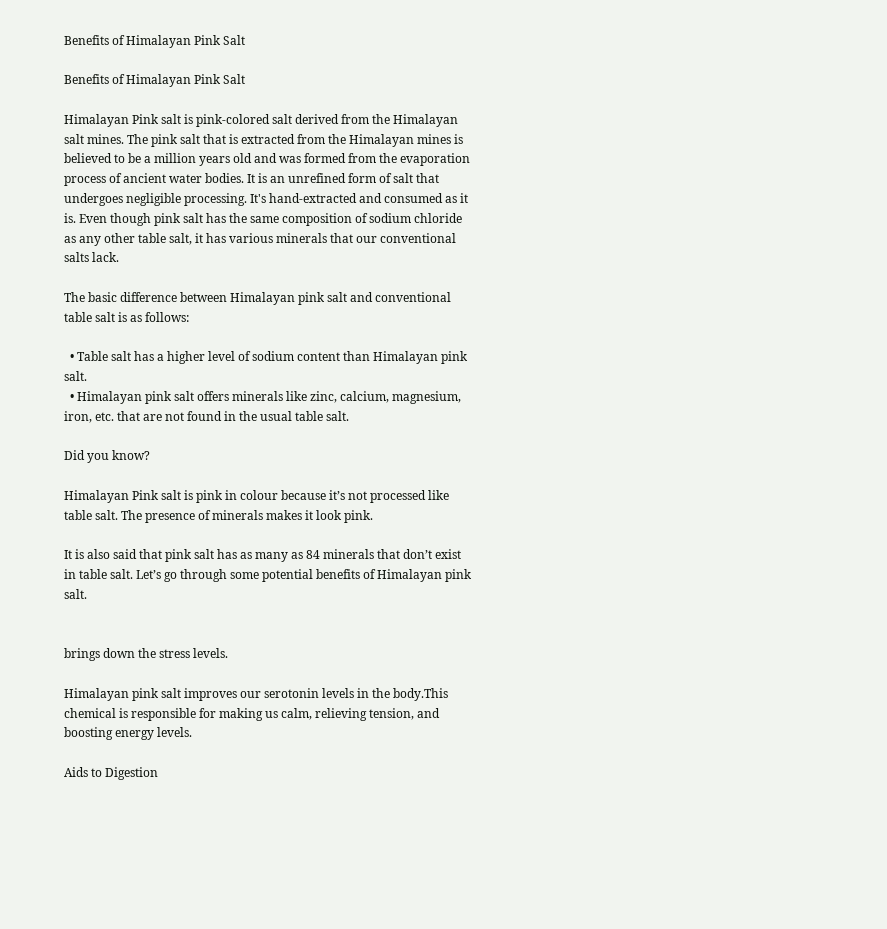Benefits of Himalayan Pink Salt

Benefits of Himalayan Pink Salt

Himalayan Pink salt is pink-colored salt derived from the Himalayan salt mines. The pink salt that is extracted from the Himalayan mines is believed to be a million years old and was formed from the evaporation process of ancient water bodies. It is an unrefined form of salt that undergoes negligible processing. It's hand-extracted and consumed as it is. Even though pink salt has the same composition of sodium chloride as any other table salt, it has various minerals that our conventional salts lack.

The basic difference between Himalayan pink salt and conventional table salt is as follows:

  • Table salt has a higher level of sodium content than Himalayan pink salt.
  • Himalayan pink salt offers minerals like zinc, calcium, magnesium, iron, etc. that are not found in the usual table salt.

Did you know?

Himalayan Pink salt is pink in colour because it’s not processed like table salt. The presence of minerals makes it look pink.

It is also said that pink salt has as many as 84 minerals that don’t exist in table salt. Let’s go through some potential benefits of Himalayan pink salt.


brings down the stress levels.

Himalayan pink salt improves our serotonin levels in the body.This chemical is responsible for making us calm, relieving tension, and boosting energy levels.

Aids to Digestion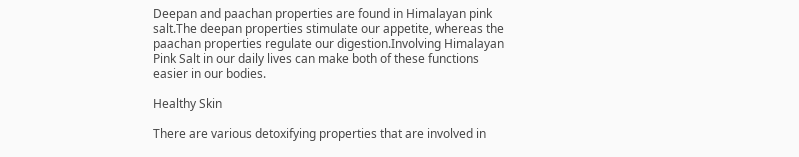Deepan and paachan properties are found in Himalayan pink salt.The deepan properties stimulate our appetite, whereas the paachan properties regulate our digestion.Involving Himalayan Pink Salt in our daily lives can make both of these functions easier in our bodies.

Healthy Skin

There are various detoxifying properties that are involved in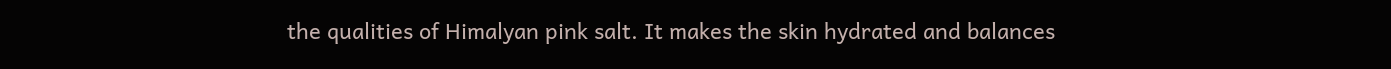the qualities of Himalyan pink salt. It makes the skin hydrated and balances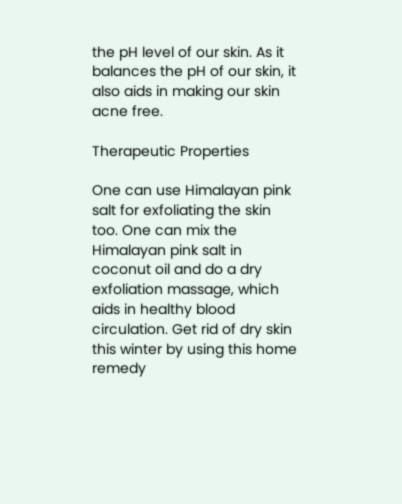the pH level of our skin. As it balances the pH of our skin, it also aids in making our skin acne free.

Therapeutic Properties

One can use Himalayan pink salt for exfoliating the skin too. One can mix the Himalayan pink salt in coconut oil and do a dry exfoliation massage, which aids in healthy blood circulation. Get rid of dry skin this winter by using this home remedy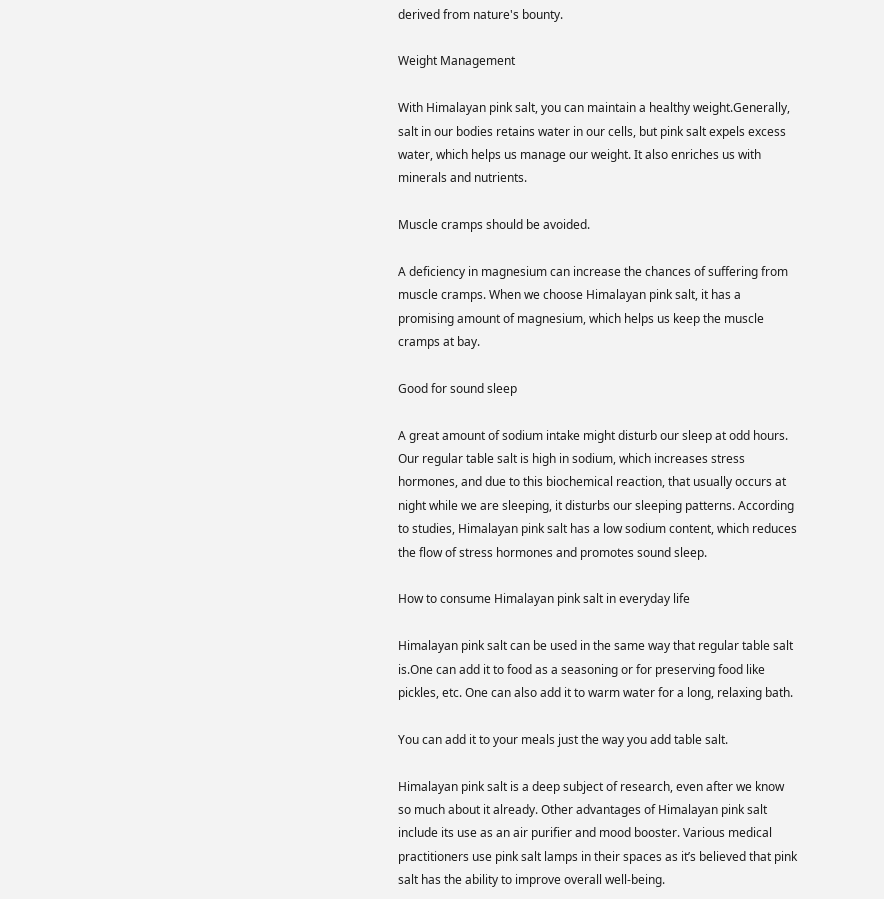derived from nature's bounty.

Weight Management

With Himalayan pink salt, you can maintain a healthy weight.Generally, salt in our bodies retains water in our cells, but pink salt expels excess water, which helps us manage our weight. It also enriches us with minerals and nutrients.

Muscle cramps should be avoided.

A deficiency in magnesium can increase the chances of suffering from muscle cramps. When we choose Himalayan pink salt, it has a promising amount of magnesium, which helps us keep the muscle cramps at bay.

Good for sound sleep

A great amount of sodium intake might disturb our sleep at odd hours. Our regular table salt is high in sodium, which increases stress hormones, and due to this biochemical reaction, that usually occurs at night while we are sleeping, it disturbs our sleeping patterns. According to studies, Himalayan pink salt has a low sodium content, which reduces the flow of stress hormones and promotes sound sleep.

How to consume Himalayan pink salt in everyday life

Himalayan pink salt can be used in the same way that regular table salt is.One can add it to food as a seasoning or for preserving food like pickles, etc. One can also add it to warm water for a long, relaxing bath.

You can add it to your meals just the way you add table salt.

Himalayan pink salt is a deep subject of research, even after we know so much about it already. Other advantages of Himalayan pink salt include its use as an air purifier and mood booster. Various medical practitioners use pink salt lamps in their spaces as it’s believed that pink salt has the ability to improve overall well-being.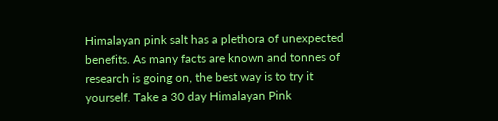Himalayan pink salt has a plethora of unexpected benefits. As many facts are known and tonnes of research is going on, the best way is to try it yourself. Take a 30 day Himalayan Pink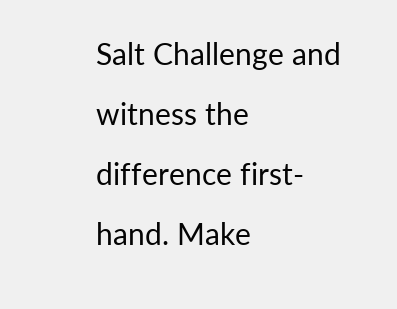Salt Challenge and witness the difference first-hand. Make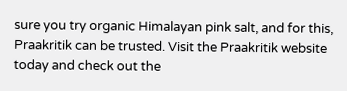sure you try organic Himalayan pink salt, and for this, Praakritik can be trusted. Visit the Praakritik website today and check out the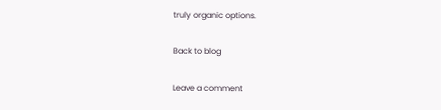truly organic options.

Back to blog

Leave a comment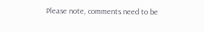Please note, comments need to be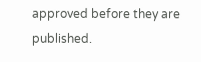approved before they are published.